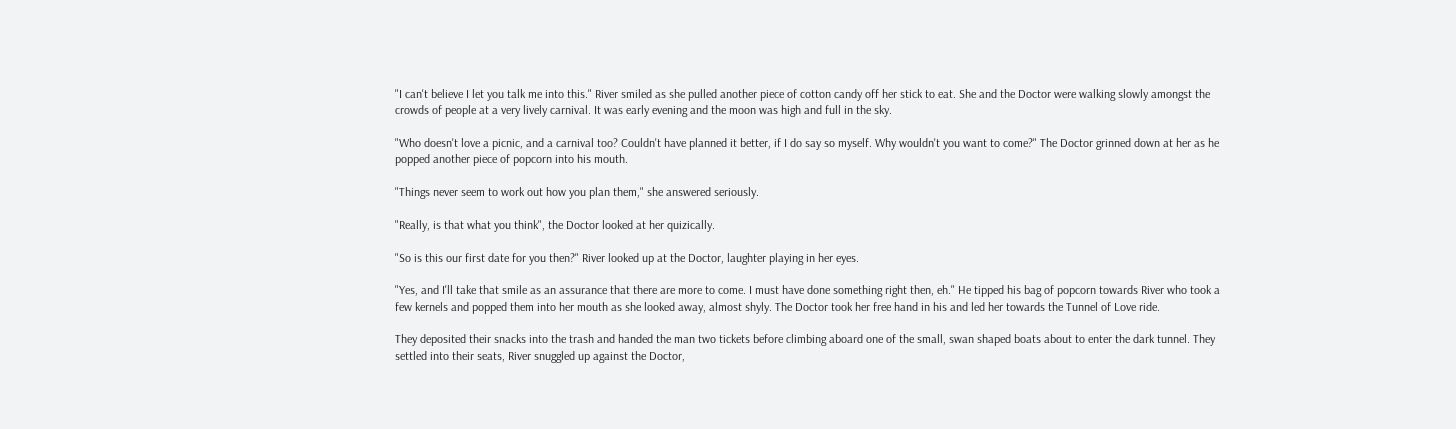"I can't believe I let you talk me into this." River smiled as she pulled another piece of cotton candy off her stick to eat. She and the Doctor were walking slowly amongst the crowds of people at a very lively carnival. It was early evening and the moon was high and full in the sky.

"Who doesn't love a picnic, and a carnival too? Couldn't have planned it better, if I do say so myself. Why wouldn't you want to come?" The Doctor grinned down at her as he popped another piece of popcorn into his mouth.

"Things never seem to work out how you plan them," she answered seriously.

"Really, is that what you think", the Doctor looked at her quizically.

"So is this our first date for you then?" River looked up at the Doctor, laughter playing in her eyes.

"Yes, and I'll take that smile as an assurance that there are more to come. I must have done something right then, eh." He tipped his bag of popcorn towards River who took a few kernels and popped them into her mouth as she looked away, almost shyly. The Doctor took her free hand in his and led her towards the Tunnel of Love ride.

They deposited their snacks into the trash and handed the man two tickets before climbing aboard one of the small, swan shaped boats about to enter the dark tunnel. They settled into their seats, River snuggled up against the Doctor,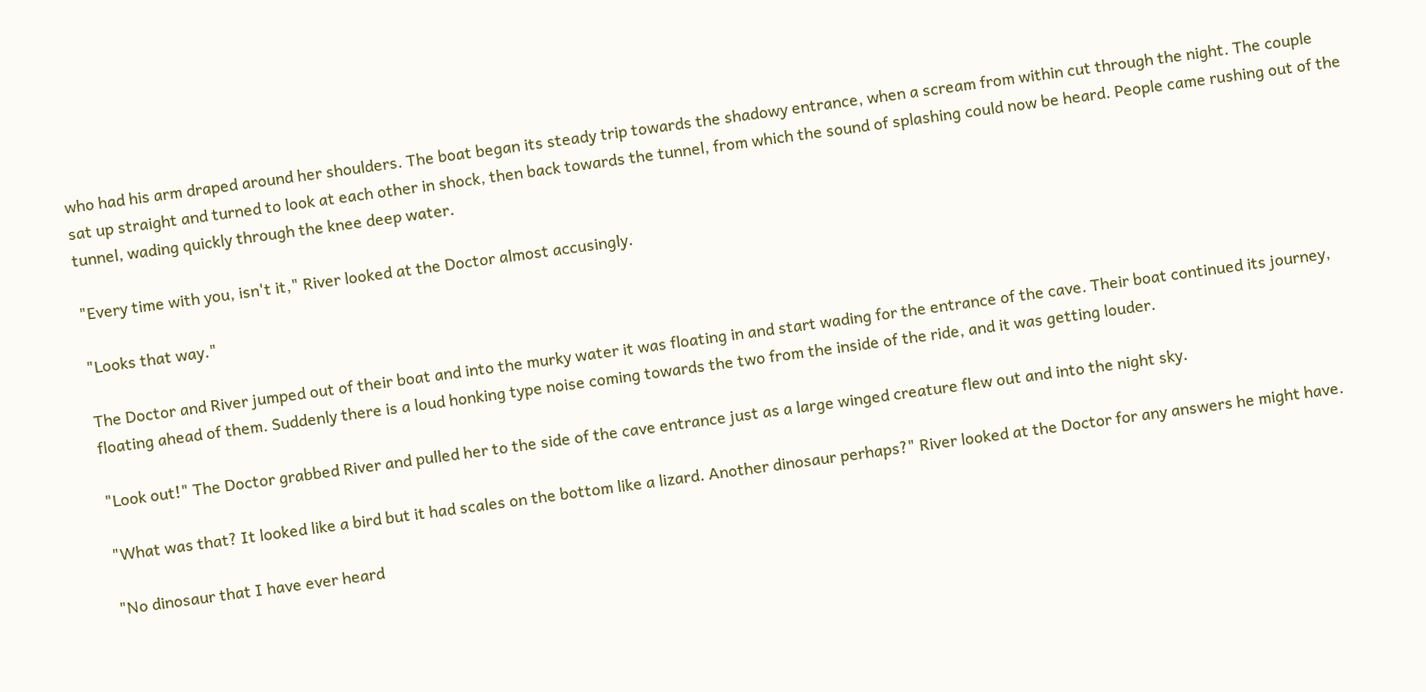who had his arm draped around her shoulders. The boat began its steady trip towards the shadowy entrance, when a scream from within cut through the night. The couple sat up straight and turned to look at each other in shock, then back towards the tunnel, from which the sound of splashing could now be heard. People came rushing out of the tunnel, wading quickly through the knee deep water.

"Every time with you, isn't it," River looked at the Doctor almost accusingly.

"Looks that way."

The Doctor and River jumped out of their boat and into the murky water it was floating in and start wading for the entrance of the cave. Their boat continued its journey, floating ahead of them. Suddenly there is a loud honking type noise coming towards the two from the inside of the ride, and it was getting louder.

"Look out!" The Doctor grabbed River and pulled her to the side of the cave entrance just as a large winged creature flew out and into the night sky.

"What was that? It looked like a bird but it had scales on the bottom like a lizard. Another dinosaur perhaps?" River looked at the Doctor for any answers he might have.

"No dinosaur that I have ever heard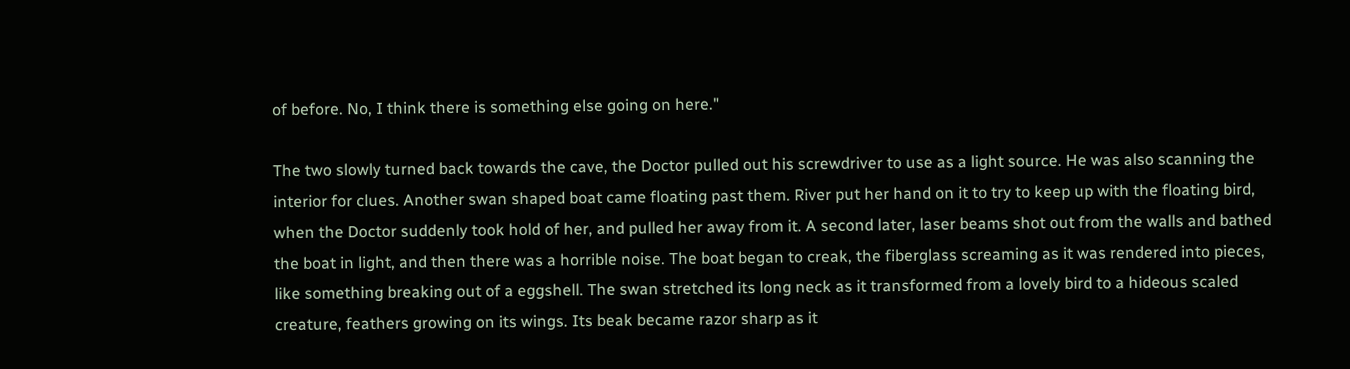of before. No, I think there is something else going on here."

The two slowly turned back towards the cave, the Doctor pulled out his screwdriver to use as a light source. He was also scanning the interior for clues. Another swan shaped boat came floating past them. River put her hand on it to try to keep up with the floating bird, when the Doctor suddenly took hold of her, and pulled her away from it. A second later, laser beams shot out from the walls and bathed the boat in light, and then there was a horrible noise. The boat began to creak, the fiberglass screaming as it was rendered into pieces, like something breaking out of a eggshell. The swan stretched its long neck as it transformed from a lovely bird to a hideous scaled creature, feathers growing on its wings. Its beak became razor sharp as it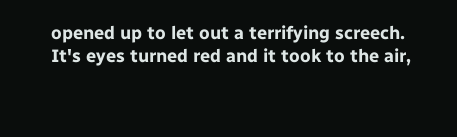opened up to let out a terrifying screech. It's eyes turned red and it took to the air,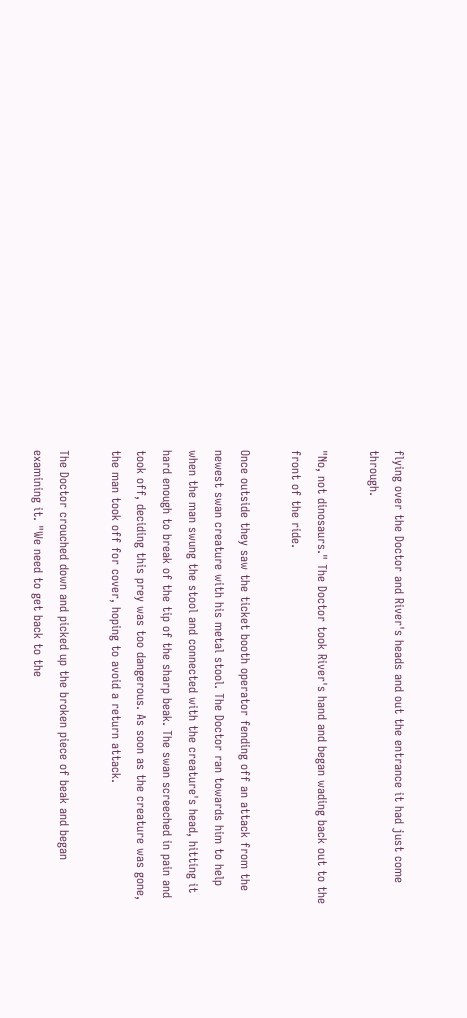flying over the Doctor and River's heads and out the entrance it had just come through.

"No, not dinosaurs." The Doctor took River's hand and began wading back out to the front of the ride.

Once outside they saw the ticket booth operator fending off an attack from the newest swan creature with his metal stool. The Doctor ran towards him to help when the man swung the stool and connected with the creature's head, hitting it hard enough to break of the tip of the sharp beak. The swan screeched in pain and took off, deciding this prey was too dangerous. As soon as the creature was gone, the man took off for cover, hoping to avoid a return attack.

The Doctor crouched down and picked up the broken piece of beak and began examining it. "We need to get back to the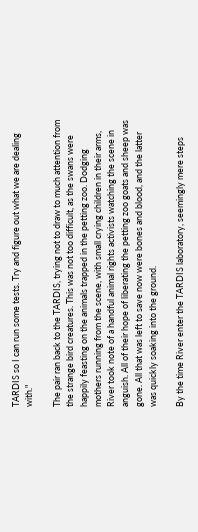TARDIS so I can run some tests. Try and figure out what we are dealing with."

The pair ran back to the TARDIS, trying not to draw to much attention from the strange bird creatures. This was not too difficult, as the swans were happily feasting on the animals trapped in the petting zoo. Dodging mothers running from the scene, with small crying children in their arms, River took note of a handful animal rights activists watching the scene in anguish. All of their hope of liberating the petting zoo goats and sheep was gone. All that was left to save now were bones and blood, and the latter was quickly soaking into the ground.

By the time River enter the TARDIS laboratory, seemingly mere steps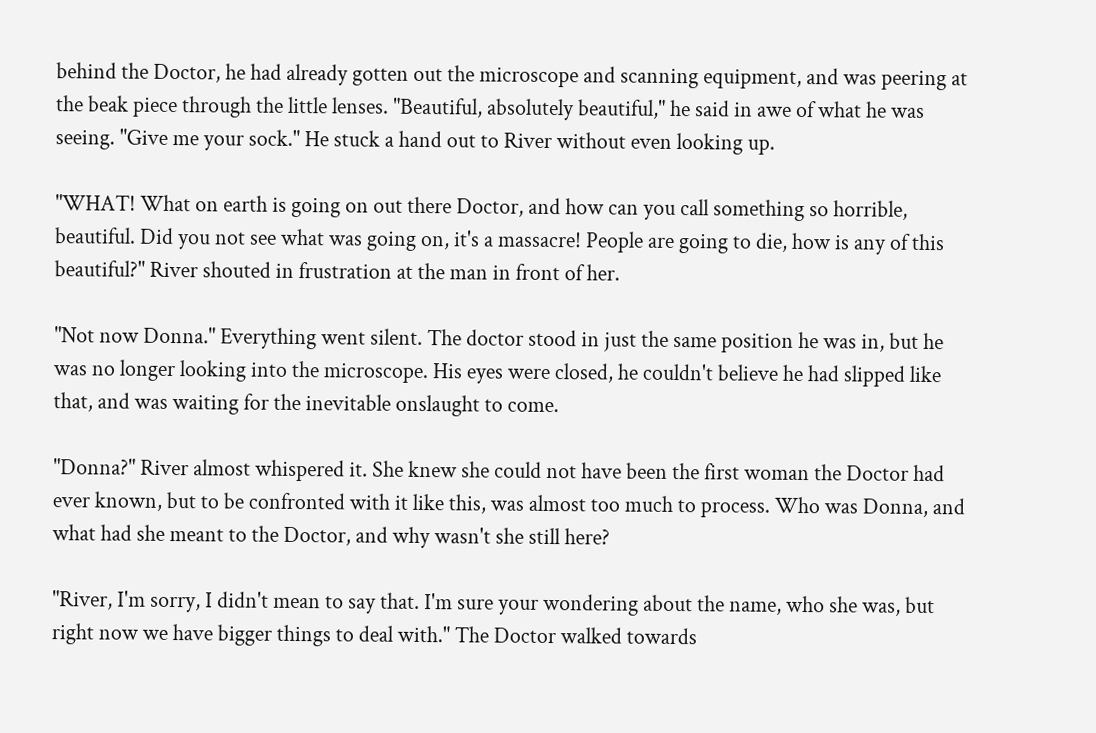behind the Doctor, he had already gotten out the microscope and scanning equipment, and was peering at the beak piece through the little lenses. "Beautiful, absolutely beautiful," he said in awe of what he was seeing. "Give me your sock." He stuck a hand out to River without even looking up.

"WHAT! What on earth is going on out there Doctor, and how can you call something so horrible, beautiful. Did you not see what was going on, it's a massacre! People are going to die, how is any of this beautiful?" River shouted in frustration at the man in front of her.

"Not now Donna." Everything went silent. The doctor stood in just the same position he was in, but he was no longer looking into the microscope. His eyes were closed, he couldn't believe he had slipped like that, and was waiting for the inevitable onslaught to come.

"Donna?" River almost whispered it. She knew she could not have been the first woman the Doctor had ever known, but to be confronted with it like this, was almost too much to process. Who was Donna, and what had she meant to the Doctor, and why wasn't she still here?

"River, I'm sorry, I didn't mean to say that. I'm sure your wondering about the name, who she was, but right now we have bigger things to deal with." The Doctor walked towards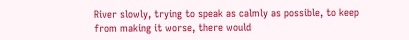River slowly, trying to speak as calmly as possible, to keep from making it worse, there would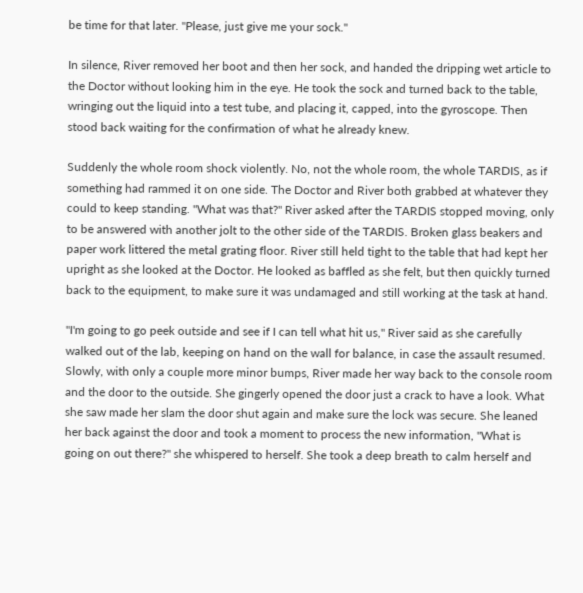be time for that later. "Please, just give me your sock."

In silence, River removed her boot and then her sock, and handed the dripping wet article to the Doctor without looking him in the eye. He took the sock and turned back to the table, wringing out the liquid into a test tube, and placing it, capped, into the gyroscope. Then stood back waiting for the confirmation of what he already knew.

Suddenly the whole room shock violently. No, not the whole room, the whole TARDIS, as if something had rammed it on one side. The Doctor and River both grabbed at whatever they could to keep standing. "What was that?" River asked after the TARDIS stopped moving, only to be answered with another jolt to the other side of the TARDIS. Broken glass beakers and paper work littered the metal grating floor. River still held tight to the table that had kept her upright as she looked at the Doctor. He looked as baffled as she felt, but then quickly turned back to the equipment, to make sure it was undamaged and still working at the task at hand.

"I'm going to go peek outside and see if I can tell what hit us," River said as she carefully walked out of the lab, keeping on hand on the wall for balance, in case the assault resumed. Slowly, with only a couple more minor bumps, River made her way back to the console room and the door to the outside. She gingerly opened the door just a crack to have a look. What she saw made her slam the door shut again and make sure the lock was secure. She leaned her back against the door and took a moment to process the new information, "What is going on out there?" she whispered to herself. She took a deep breath to calm herself and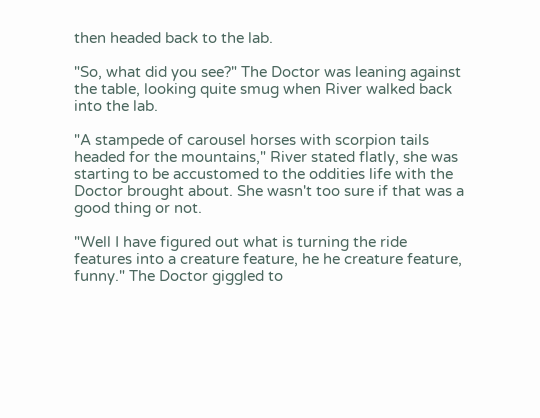then headed back to the lab.

"So, what did you see?" The Doctor was leaning against the table, looking quite smug when River walked back into the lab.

"A stampede of carousel horses with scorpion tails headed for the mountains," River stated flatly, she was starting to be accustomed to the oddities life with the Doctor brought about. She wasn't too sure if that was a good thing or not.

"Well I have figured out what is turning the ride features into a creature feature, he he creature feature, funny." The Doctor giggled to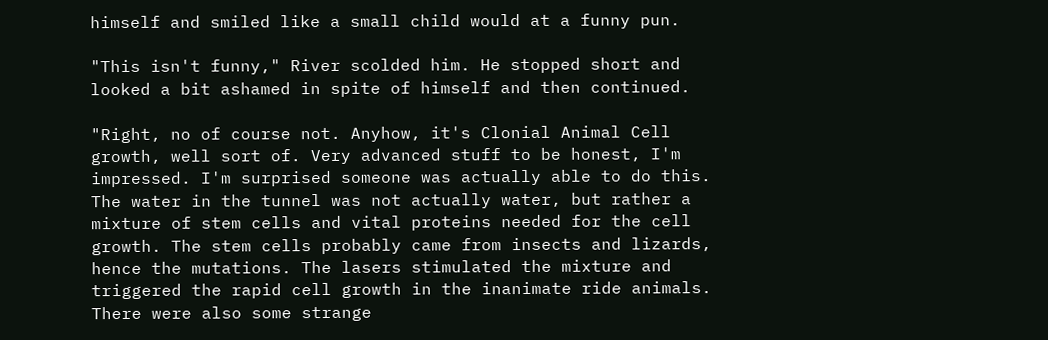himself and smiled like a small child would at a funny pun.

"This isn't funny," River scolded him. He stopped short and looked a bit ashamed in spite of himself and then continued.

"Right, no of course not. Anyhow, it's Clonial Animal Cell growth, well sort of. Very advanced stuff to be honest, I'm impressed. I'm surprised someone was actually able to do this. The water in the tunnel was not actually water, but rather a mixture of stem cells and vital proteins needed for the cell growth. The stem cells probably came from insects and lizards, hence the mutations. The lasers stimulated the mixture and triggered the rapid cell growth in the inanimate ride animals. There were also some strange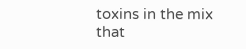toxins in the mix that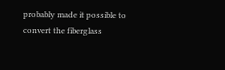probably made it possible to convert the fiberglass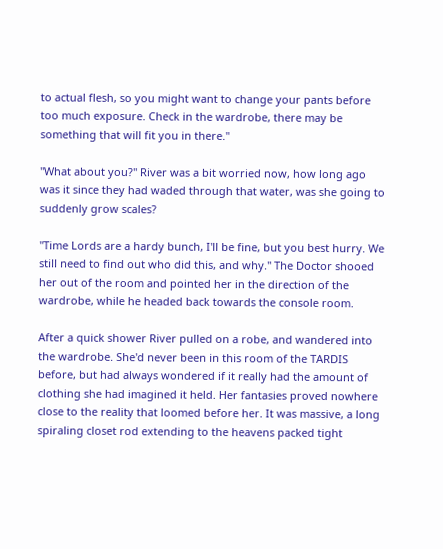to actual flesh, so you might want to change your pants before too much exposure. Check in the wardrobe, there may be something that will fit you in there."

"What about you?" River was a bit worried now, how long ago was it since they had waded through that water, was she going to suddenly grow scales?

"Time Lords are a hardy bunch, I'll be fine, but you best hurry. We still need to find out who did this, and why." The Doctor shooed her out of the room and pointed her in the direction of the wardrobe, while he headed back towards the console room.

After a quick shower River pulled on a robe, and wandered into the wardrobe. She'd never been in this room of the TARDIS before, but had always wondered if it really had the amount of clothing she had imagined it held. Her fantasies proved nowhere close to the reality that loomed before her. It was massive, a long spiraling closet rod extending to the heavens packed tight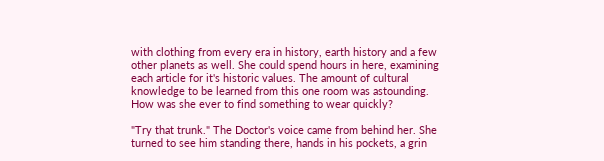with clothing from every era in history, earth history and a few other planets as well. She could spend hours in here, examining each article for it's historic values. The amount of cultural knowledge to be learned from this one room was astounding. How was she ever to find something to wear quickly?

"Try that trunk." The Doctor's voice came from behind her. She turned to see him standing there, hands in his pockets, a grin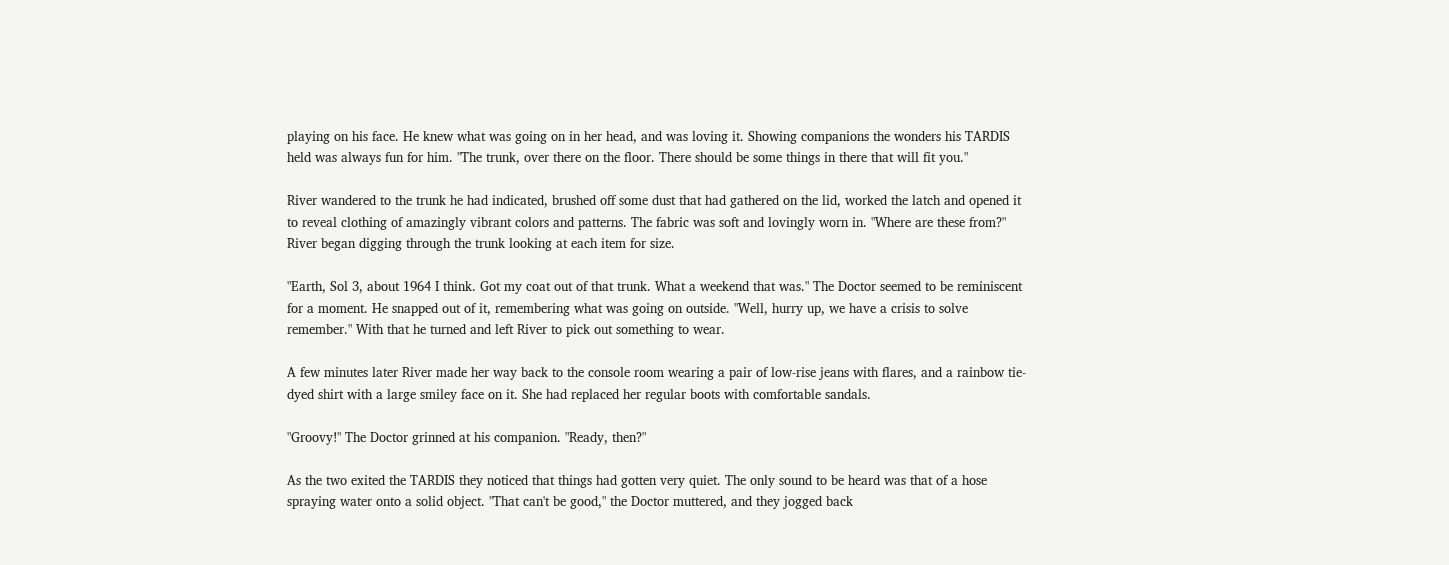playing on his face. He knew what was going on in her head, and was loving it. Showing companions the wonders his TARDIS held was always fun for him. "The trunk, over there on the floor. There should be some things in there that will fit you."

River wandered to the trunk he had indicated, brushed off some dust that had gathered on the lid, worked the latch and opened it to reveal clothing of amazingly vibrant colors and patterns. The fabric was soft and lovingly worn in. "Where are these from?" River began digging through the trunk looking at each item for size.

"Earth, Sol 3, about 1964 I think. Got my coat out of that trunk. What a weekend that was." The Doctor seemed to be reminiscent for a moment. He snapped out of it, remembering what was going on outside. "Well, hurry up, we have a crisis to solve remember." With that he turned and left River to pick out something to wear.

A few minutes later River made her way back to the console room wearing a pair of low-rise jeans with flares, and a rainbow tie-dyed shirt with a large smiley face on it. She had replaced her regular boots with comfortable sandals.

"Groovy!" The Doctor grinned at his companion. "Ready, then?"

As the two exited the TARDIS they noticed that things had gotten very quiet. The only sound to be heard was that of a hose spraying water onto a solid object. "That can't be good," the Doctor muttered, and they jogged back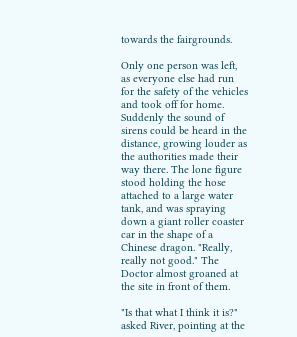towards the fairgrounds.

Only one person was left, as everyone else had run for the safety of the vehicles and took off for home. Suddenly the sound of sirens could be heard in the distance, growing louder as the authorities made their way there. The lone figure stood holding the hose attached to a large water tank, and was spraying down a giant roller coaster car in the shape of a Chinese dragon. "Really, really not good." The Doctor almost groaned at the site in front of them.

"Is that what I think it is?" asked River, pointing at the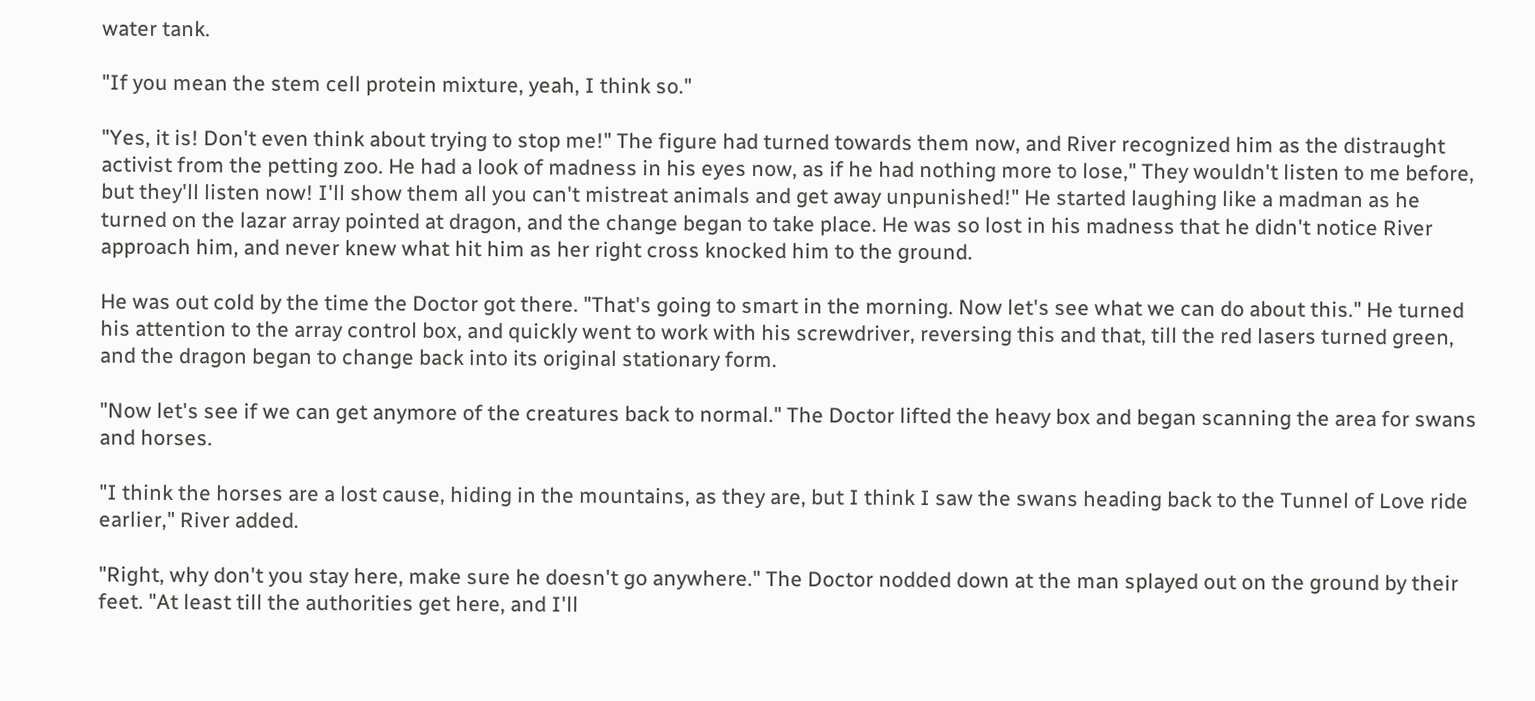water tank.

"If you mean the stem cell protein mixture, yeah, I think so."

"Yes, it is! Don't even think about trying to stop me!" The figure had turned towards them now, and River recognized him as the distraught activist from the petting zoo. He had a look of madness in his eyes now, as if he had nothing more to lose," They wouldn't listen to me before, but they'll listen now! I'll show them all you can't mistreat animals and get away unpunished!" He started laughing like a madman as he turned on the lazar array pointed at dragon, and the change began to take place. He was so lost in his madness that he didn't notice River approach him, and never knew what hit him as her right cross knocked him to the ground.

He was out cold by the time the Doctor got there. "That's going to smart in the morning. Now let's see what we can do about this." He turned his attention to the array control box, and quickly went to work with his screwdriver, reversing this and that, till the red lasers turned green, and the dragon began to change back into its original stationary form.

"Now let's see if we can get anymore of the creatures back to normal." The Doctor lifted the heavy box and began scanning the area for swans and horses.

"I think the horses are a lost cause, hiding in the mountains, as they are, but I think I saw the swans heading back to the Tunnel of Love ride earlier," River added.

"Right, why don't you stay here, make sure he doesn't go anywhere." The Doctor nodded down at the man splayed out on the ground by their feet. "At least till the authorities get here, and I'll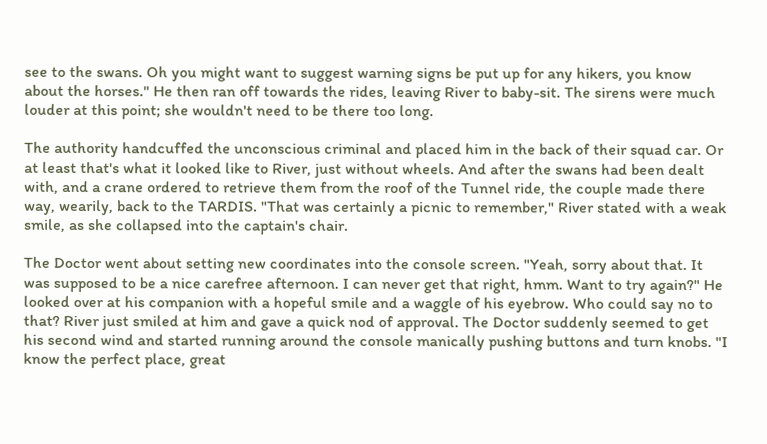see to the swans. Oh you might want to suggest warning signs be put up for any hikers, you know about the horses." He then ran off towards the rides, leaving River to baby-sit. The sirens were much louder at this point; she wouldn't need to be there too long.

The authority handcuffed the unconscious criminal and placed him in the back of their squad car. Or at least that's what it looked like to River, just without wheels. And after the swans had been dealt with, and a crane ordered to retrieve them from the roof of the Tunnel ride, the couple made there way, wearily, back to the TARDIS. "That was certainly a picnic to remember," River stated with a weak smile, as she collapsed into the captain's chair.

The Doctor went about setting new coordinates into the console screen. "Yeah, sorry about that. It was supposed to be a nice carefree afternoon. I can never get that right, hmm. Want to try again?" He looked over at his companion with a hopeful smile and a waggle of his eyebrow. Who could say no to that? River just smiled at him and gave a quick nod of approval. The Doctor suddenly seemed to get his second wind and started running around the console manically pushing buttons and turn knobs. "I know the perfect place, great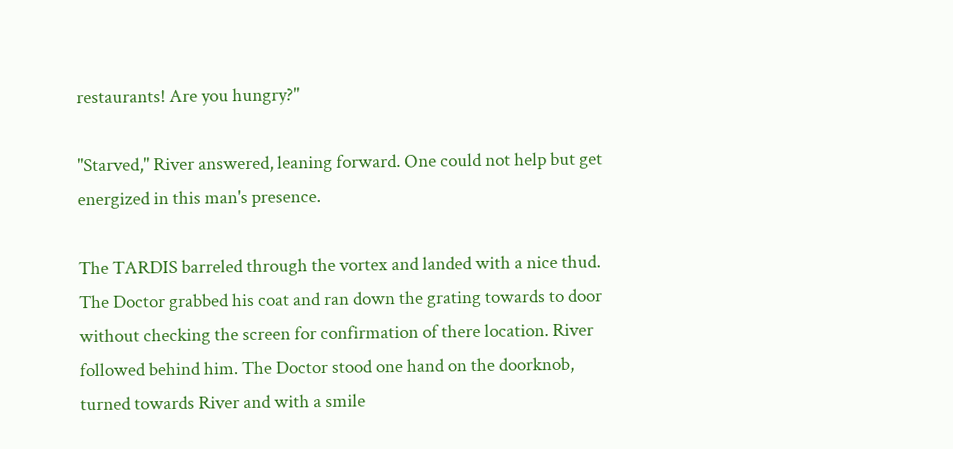restaurants! Are you hungry?"

"Starved," River answered, leaning forward. One could not help but get energized in this man's presence.

The TARDIS barreled through the vortex and landed with a nice thud. The Doctor grabbed his coat and ran down the grating towards to door without checking the screen for confirmation of there location. River followed behind him. The Doctor stood one hand on the doorknob, turned towards River and with a smile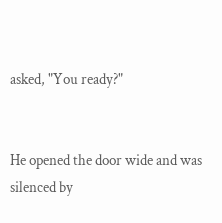asked, "You ready?"


He opened the door wide and was silenced by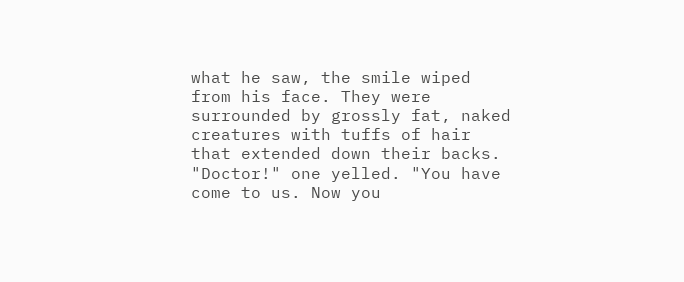what he saw, the smile wiped from his face. They were surrounded by grossly fat, naked creatures with tuffs of hair that extended down their backs. "Doctor!" one yelled. "You have come to us. Now you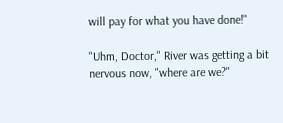will pay for what you have done!"

"Uhm, Doctor," River was getting a bit nervous now, "where are we?"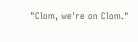"Clom, we're on Clom."